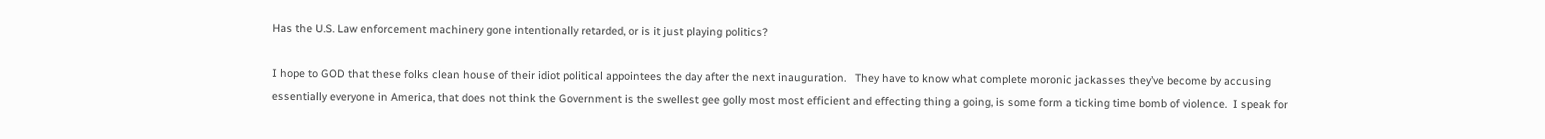Has the U.S. Law enforcement machinery gone intentionally retarded, or is it just playing politics?

I hope to GOD that these folks clean house of their idiot political appointees the day after the next inauguration.   They have to know what complete moronic jackasses they’ve become by accusing essentially everyone in America, that does not think the Government is the swellest gee golly most most efficient and effecting thing a going, is some form a ticking time bomb of violence.  I speak for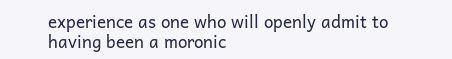experience as one who will openly admit to having been a moronic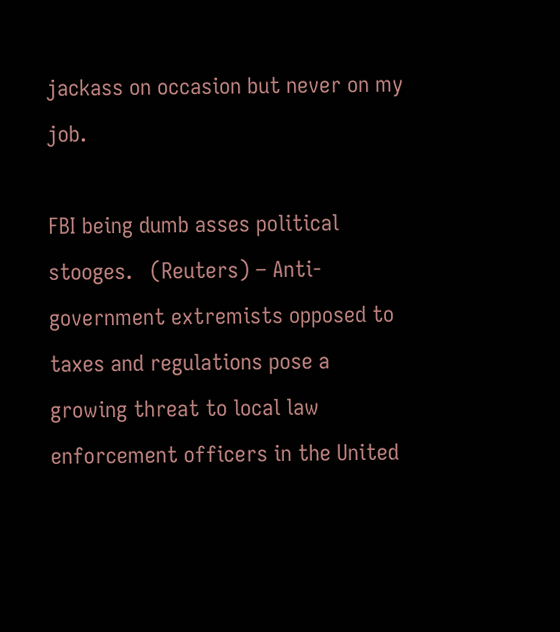jackass on occasion but never on my job.

FBI being dumb asses political stooges.   (Reuters) – Anti-government extremists opposed to taxes and regulations pose a growing threat to local law enforcement officers in the United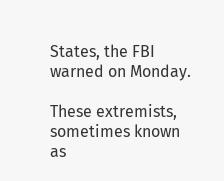States, the FBI warned on Monday.

These extremists, sometimes known as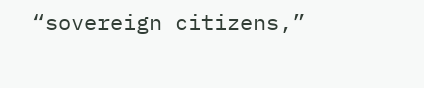“sovereign citizens,”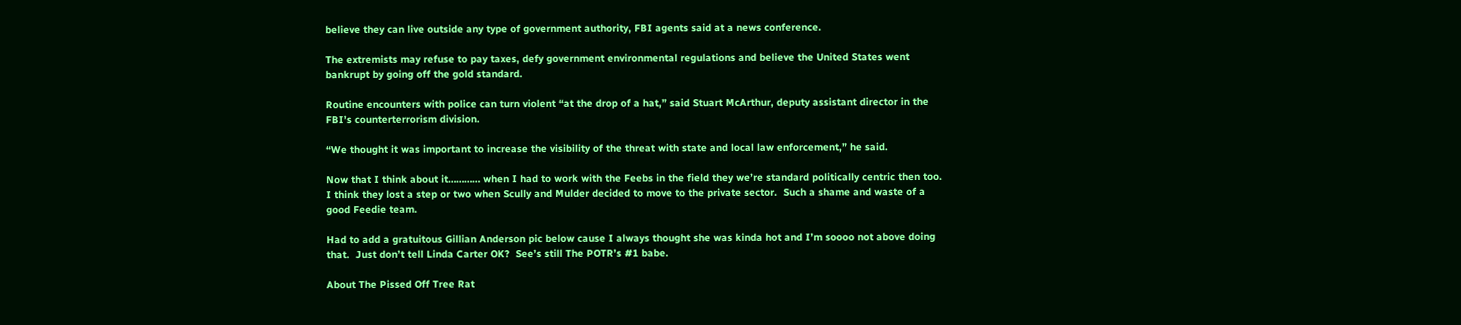believe they can live outside any type of government authority, FBI agents said at a news conference.

The extremists may refuse to pay taxes, defy government environmental regulations and believe the United States went bankrupt by going off the gold standard.

Routine encounters with police can turn violent “at the drop of a hat,” said Stuart McArthur, deputy assistant director in the FBI’s counterterrorism division.

“We thought it was important to increase the visibility of the threat with state and local law enforcement,” he said.

Now that I think about it………… when I had to work with the Feebs in the field they we’re standard politically centric then too.  I think they lost a step or two when Scully and Mulder decided to move to the private sector.  Such a shame and waste of a good Feedie team.

Had to add a gratuitous Gillian Anderson pic below cause I always thought she was kinda hot and I’m soooo not above doing that.  Just don’t tell Linda Carter OK?  See’s still The POTR’s #1 babe.

About The Pissed Off Tree Rat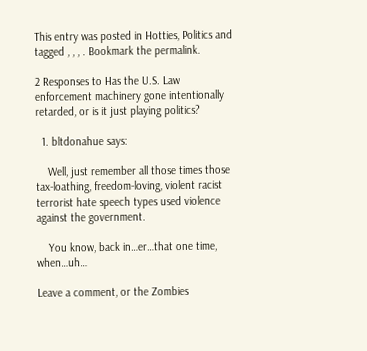This entry was posted in Hotties, Politics and tagged , , , . Bookmark the permalink.

2 Responses to Has the U.S. Law enforcement machinery gone intentionally retarded, or is it just playing politics?

  1. bltdonahue says:

    Well, just remember all those times those tax-loathing, freedom-loving, violent racist terrorist hate speech types used violence against the government.

    You know, back in…er…that one time, when…uh…

Leave a comment, or the Zombies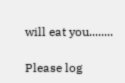will eat you........

Please log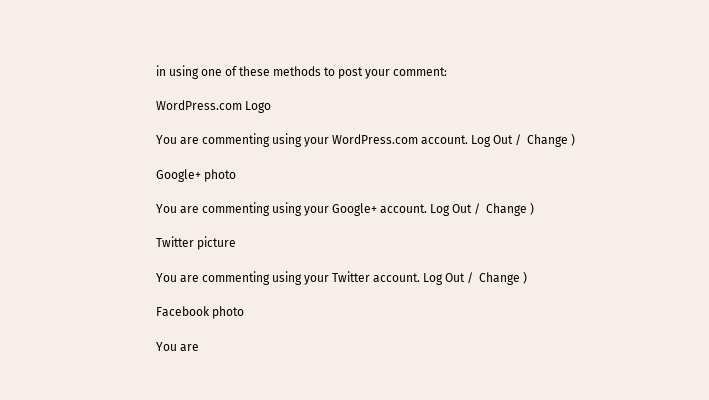in using one of these methods to post your comment:

WordPress.com Logo

You are commenting using your WordPress.com account. Log Out /  Change )

Google+ photo

You are commenting using your Google+ account. Log Out /  Change )

Twitter picture

You are commenting using your Twitter account. Log Out /  Change )

Facebook photo

You are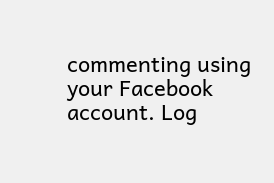commenting using your Facebook account. Log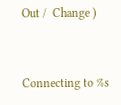Out /  Change )


Connecting to %s